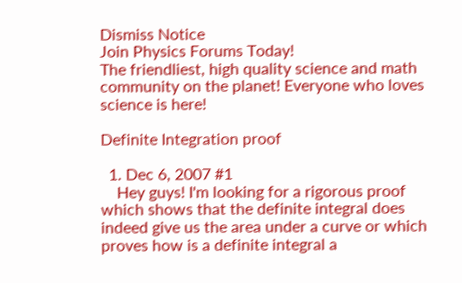Dismiss Notice
Join Physics Forums Today!
The friendliest, high quality science and math community on the planet! Everyone who loves science is here!

Definite Integration proof

  1. Dec 6, 2007 #1
    Hey guys! I'm looking for a rigorous proof which shows that the definite integral does indeed give us the area under a curve or which proves how is a definite integral a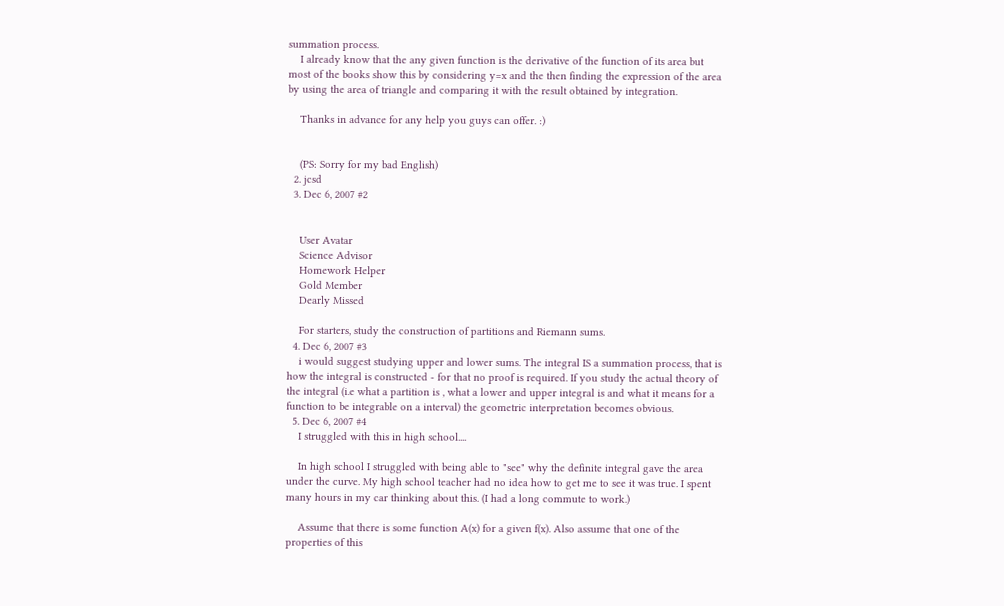summation process.
    I already know that the any given function is the derivative of the function of its area but most of the books show this by considering y=x and the then finding the expression of the area by using the area of triangle and comparing it with the result obtained by integration.

    Thanks in advance for any help you guys can offer. :)


    (PS: Sorry for my bad English)
  2. jcsd
  3. Dec 6, 2007 #2


    User Avatar
    Science Advisor
    Homework Helper
    Gold Member
    Dearly Missed

    For starters, study the construction of partitions and Riemann sums.
  4. Dec 6, 2007 #3
    i would suggest studying upper and lower sums. The integral IS a summation process, that is how the integral is constructed - for that no proof is required. If you study the actual theory of the integral (i.e what a partition is , what a lower and upper integral is and what it means for a function to be integrable on a interval) the geometric interpretation becomes obvious.
  5. Dec 6, 2007 #4
    I struggled with this in high school....

    In high school I struggled with being able to "see" why the definite integral gave the area under the curve. My high school teacher had no idea how to get me to see it was true. I spent many hours in my car thinking about this. (I had a long commute to work.)

    Assume that there is some function A(x) for a given f(x). Also assume that one of the properties of this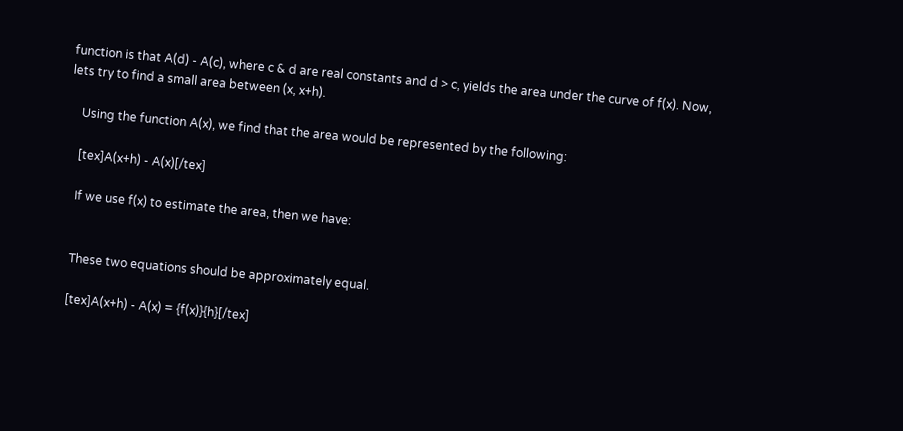function is that A(d) - A(c), where c & d are real constants and d > c, yields the area under the curve of f(x). Now, lets try to find a small area between (x, x+h).

    Using the function A(x), we find that the area would be represented by the following:

    [tex]A(x+h) - A(x)[/tex]

    If we use f(x) to estimate the area, then we have:


    These two equations should be approximately equal.

    [tex]A(x+h) - A(x) = {f(x)}{h}[/tex]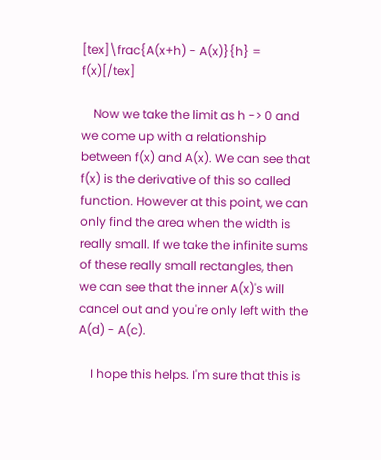[tex]\frac{A(x+h) - A(x)}{h} = f(x)[/tex]

    Now we take the limit as h -> 0 and we come up with a relationship between f(x) and A(x). We can see that f(x) is the derivative of this so called function. However at this point, we can only find the area when the width is really small. If we take the infinite sums of these really small rectangles, then we can see that the inner A(x)'s will cancel out and you're only left with the A(d) - A(c).

    I hope this helps. I'm sure that this is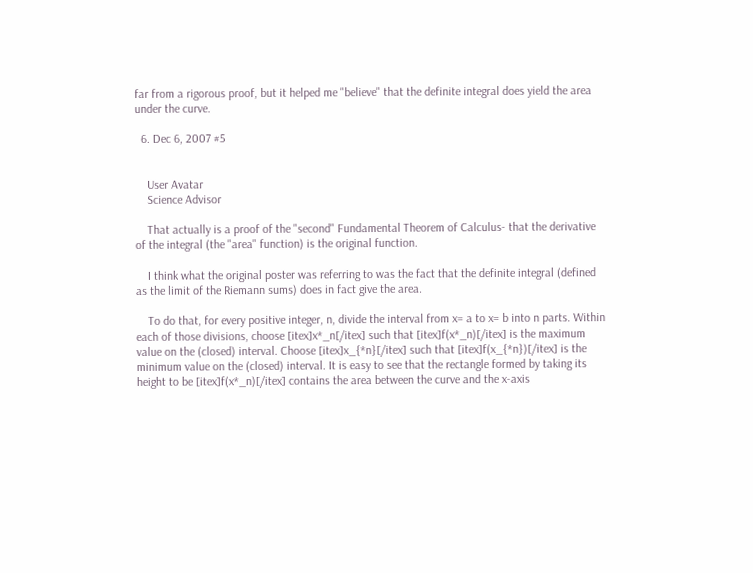far from a rigorous proof, but it helped me "believe" that the definite integral does yield the area under the curve.

  6. Dec 6, 2007 #5


    User Avatar
    Science Advisor

    That actually is a proof of the "second" Fundamental Theorem of Calculus- that the derivative of the integral (the "area" function) is the original function.

    I think what the original poster was referring to was the fact that the definite integral (defined as the limit of the Riemann sums) does in fact give the area.

    To do that, for every positive integer, n, divide the interval from x= a to x= b into n parts. Within each of those divisions, choose [itex]x*_n[/itex] such that [itex]f(x*_n)[/itex] is the maximum value on the (closed) interval. Choose [itex]x_{*n}[/itex] such that [itex]f(x_{*n})[/itex] is the minimum value on the (closed) interval. It is easy to see that the rectangle formed by taking its height to be [itex]f(x*_n)[/itex] contains the area between the curve and the x-axis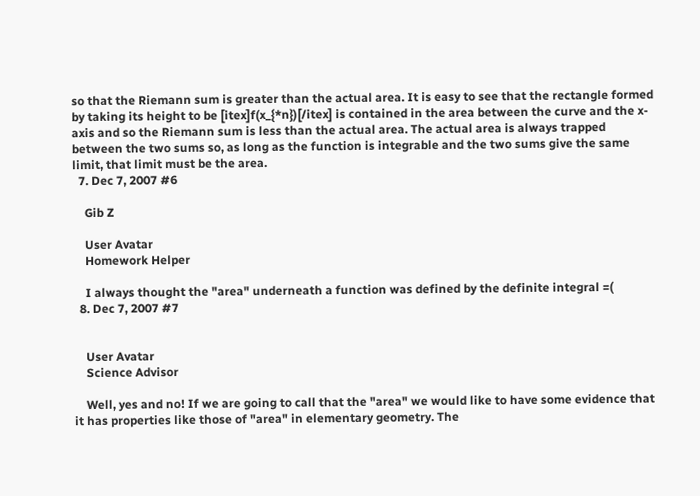so that the Riemann sum is greater than the actual area. It is easy to see that the rectangle formed by taking its height to be [itex]f(x_{*n})[/itex] is contained in the area between the curve and the x-axis and so the Riemann sum is less than the actual area. The actual area is always trapped between the two sums so, as long as the function is integrable and the two sums give the same limit, that limit must be the area.
  7. Dec 7, 2007 #6

    Gib Z

    User Avatar
    Homework Helper

    I always thought the "area" underneath a function was defined by the definite integral =(
  8. Dec 7, 2007 #7


    User Avatar
    Science Advisor

    Well, yes and no! If we are going to call that the "area" we would like to have some evidence that it has properties like those of "area" in elementary geometry. The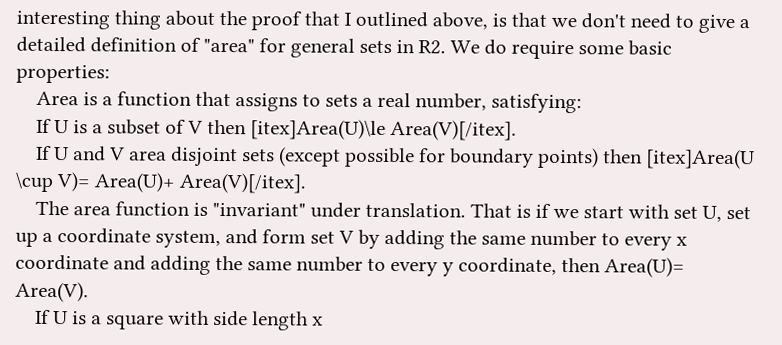interesting thing about the proof that I outlined above, is that we don't need to give a detailed definition of "area" for general sets in R2. We do require some basic properties:
    Area is a function that assigns to sets a real number, satisfying:
    If U is a subset of V then [itex]Area(U)\le Area(V)[/itex].
    If U and V area disjoint sets (except possible for boundary points) then [itex]Area(U \cup V)= Area(U)+ Area(V)[/itex].
    The area function is "invariant" under translation. That is if we start with set U, set up a coordinate system, and form set V by adding the same number to every x coordinate and adding the same number to every y coordinate, then Area(U)= Area(V).
    If U is a square with side length x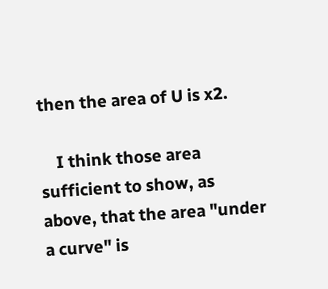then the area of U is x2.

    I think those area sufficient to show, as above, that the area "under a curve" is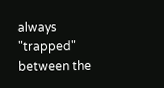always "trapped" between the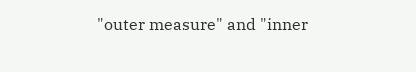"outer measure" and "inner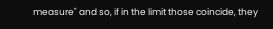measure" and so, if in the limit those coincide, they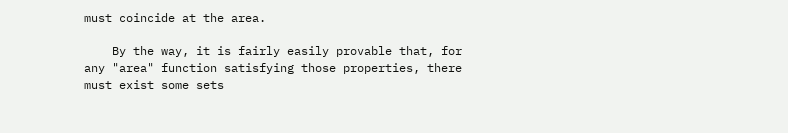must coincide at the area.

    By the way, it is fairly easily provable that, for any "area" function satisfying those properties, there must exist some sets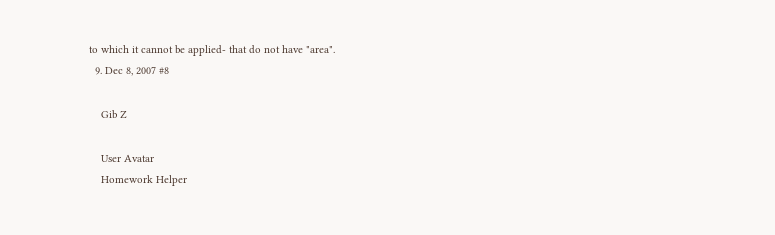to which it cannot be applied- that do not have "area".
  9. Dec 8, 2007 #8

    Gib Z

    User Avatar
    Homework Helper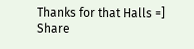Thanks for that Halls =]
Share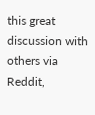this great discussion with others via Reddit,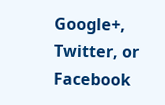Google+, Twitter, or Facebook